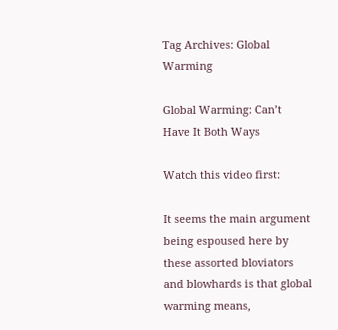Tag Archives: Global Warming

Global Warming: Can’t Have It Both Ways

Watch this video first:

It seems the main argument being espoused here by these assorted bloviators and blowhards is that global warming means,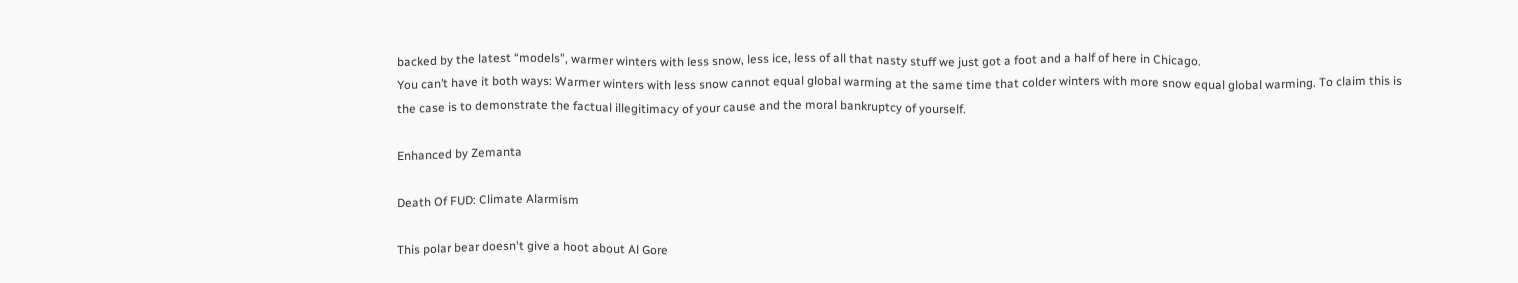backed by the latest “models”, warmer winters with less snow, less ice, less of all that nasty stuff we just got a foot and a half of here in Chicago.
You can’t have it both ways: Warmer winters with less snow cannot equal global warming at the same time that colder winters with more snow equal global warming. To claim this is the case is to demonstrate the factual illegitimacy of your cause and the moral bankruptcy of yourself.

Enhanced by Zemanta

Death Of FUD: Climate Alarmism

This polar bear doesn't give a hoot about Al Gore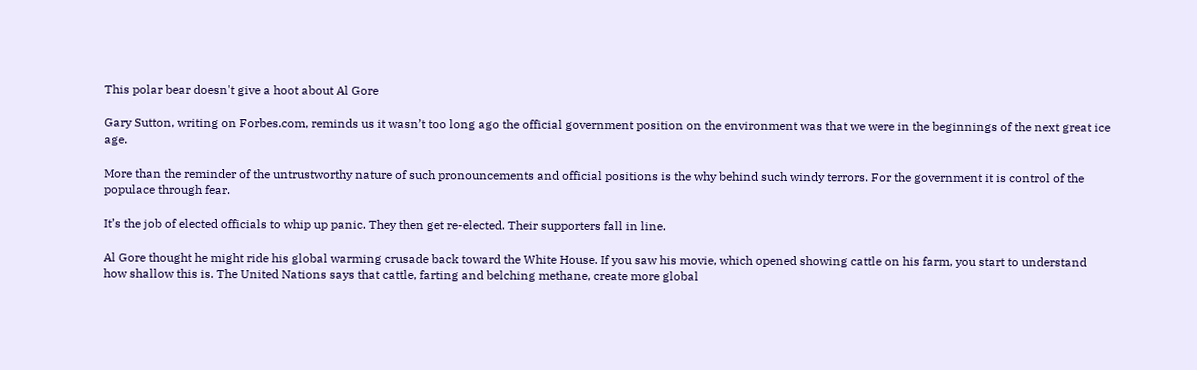This polar bear doesn't give a hoot about Al Gore

Gary Sutton, writing on Forbes.com, reminds us it wasn’t too long ago the official government position on the environment was that we were in the beginnings of the next great ice age.

More than the reminder of the untrustworthy nature of such pronouncements and official positions is the why behind such windy terrors. For the government it is control of the populace through fear.

It’s the job of elected officials to whip up panic. They then get re-elected. Their supporters fall in line.

Al Gore thought he might ride his global warming crusade back toward the White House. If you saw his movie, which opened showing cattle on his farm, you start to understand how shallow this is. The United Nations says that cattle, farting and belching methane, create more global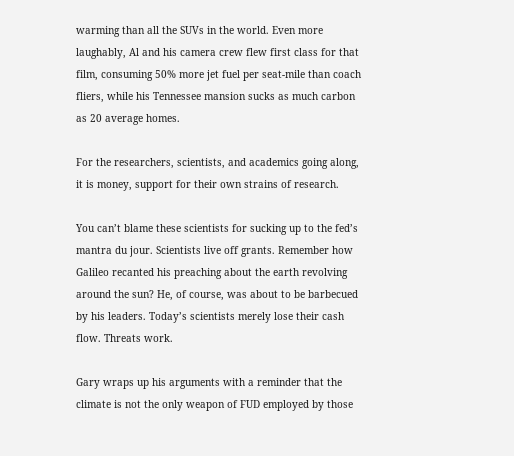warming than all the SUVs in the world. Even more laughably, Al and his camera crew flew first class for that film, consuming 50% more jet fuel per seat-mile than coach fliers, while his Tennessee mansion sucks as much carbon as 20 average homes.

For the researchers, scientists, and academics going along, it is money, support for their own strains of research.

You can’t blame these scientists for sucking up to the fed’s mantra du jour. Scientists live off grants. Remember how Galileo recanted his preaching about the earth revolving around the sun? He, of course, was about to be barbecued by his leaders. Today’s scientists merely lose their cash flow. Threats work.

Gary wraps up his arguments with a reminder that the climate is not the only weapon of FUD employed by those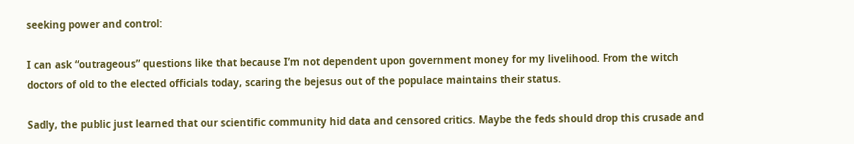seeking power and control:

I can ask “outrageous” questions like that because I’m not dependent upon government money for my livelihood. From the witch doctors of old to the elected officials today, scaring the bejesus out of the populace maintains their status.

Sadly, the public just learned that our scientific community hid data and censored critics. Maybe the feds should drop this crusade and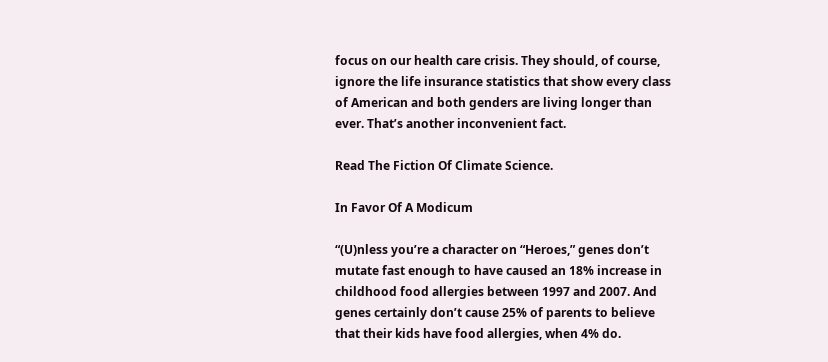focus on our health care crisis. They should, of course, ignore the life insurance statistics that show every class of American and both genders are living longer than ever. That’s another inconvenient fact.

Read The Fiction Of Climate Science.

In Favor Of A Modicum

“(U)nless you’re a character on “Heroes,” genes don’t mutate fast enough to have caused an 18% increase in childhood food allergies between 1997 and 2007. And genes certainly don’t cause 25% of parents to believe that their kids have food allergies, when 4% do.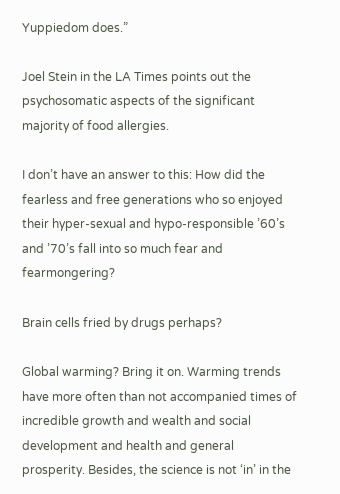Yuppiedom does.”

Joel Stein in the LA Times points out the psychosomatic aspects of the significant majority of food allergies.

I don’t have an answer to this: How did the fearless and free generations who so enjoyed their hyper-sexual and hypo-responsible ’60’s and ’70’s fall into so much fear and fearmongering?

Brain cells fried by drugs perhaps?

Global warming? Bring it on. Warming trends have more often than not accompanied times of incredible growth and wealth and social development and health and general prosperity. Besides, the science is not ‘in’ in the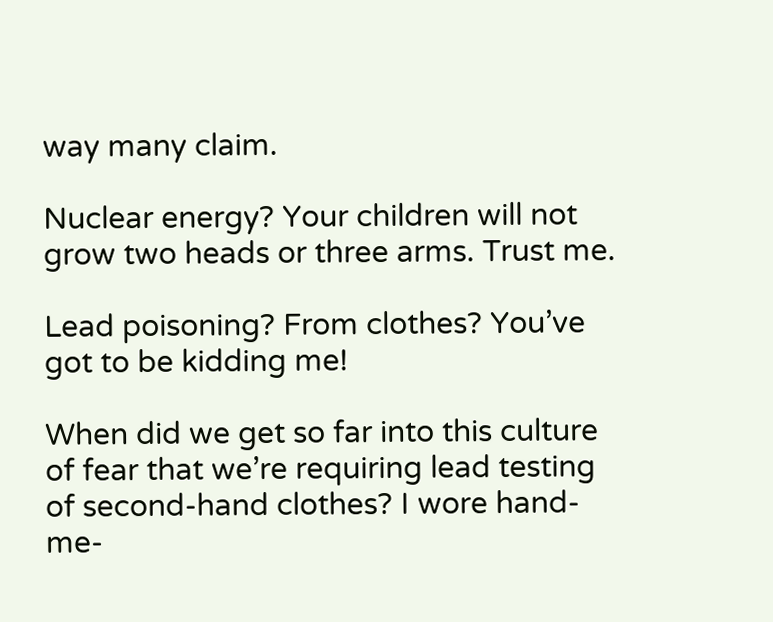way many claim.

Nuclear energy? Your children will not grow two heads or three arms. Trust me.

Lead poisoning? From clothes? You’ve got to be kidding me!

When did we get so far into this culture of fear that we’re requiring lead testing of second-hand clothes? I wore hand-me-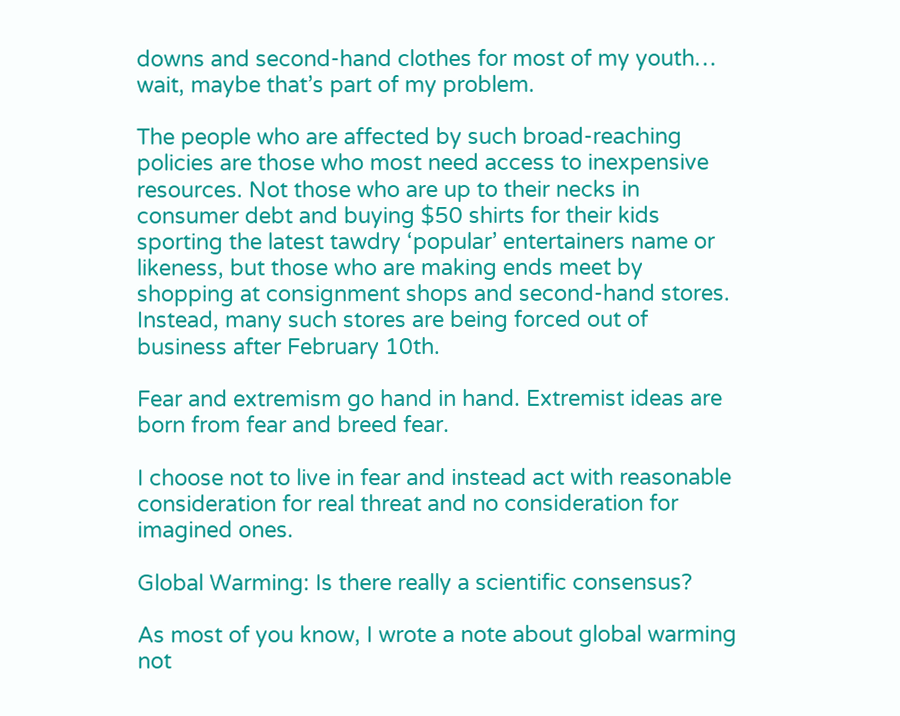downs and second-hand clothes for most of my youth… wait, maybe that’s part of my problem.

The people who are affected by such broad-reaching policies are those who most need access to inexpensive resources. Not those who are up to their necks in consumer debt and buying $50 shirts for their kids sporting the latest tawdry ‘popular’ entertainers name or likeness, but those who are making ends meet by shopping at consignment shops and second-hand stores. Instead, many such stores are being forced out of business after February 10th.

Fear and extremism go hand in hand. Extremist ideas are born from fear and breed fear.

I choose not to live in fear and instead act with reasonable consideration for real threat and no consideration for imagined ones.

Global Warming: Is there really a scientific consensus?

As most of you know, I wrote a note about global warming not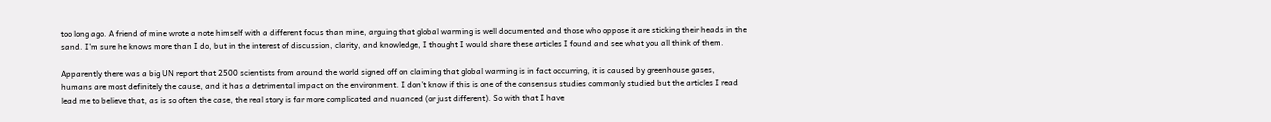too long ago. A friend of mine wrote a note himself with a different focus than mine, arguing that global warming is well documented and those who oppose it are sticking their heads in the sand. I’m sure he knows more than I do, but in the interest of discussion, clarity, and knowledge, I thought I would share these articles I found and see what you all think of them.

Apparently there was a big UN report that 2500 scientists from around the world signed off on claiming that global warming is in fact occurring, it is caused by greenhouse gases, humans are most definitely the cause, and it has a detrimental impact on the environment. I don’t know if this is one of the consensus studies commonly studied but the articles I read lead me to believe that, as is so often the case, the real story is far more complicated and nuanced (or just different). So with that I have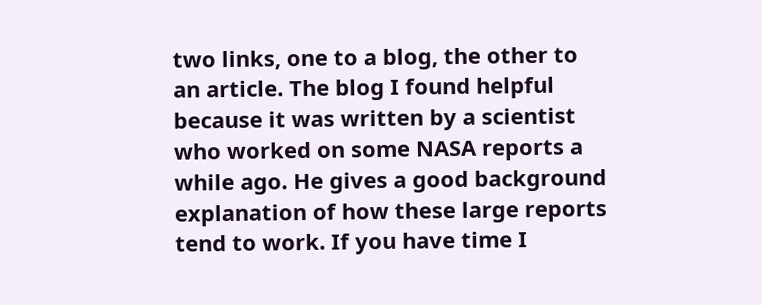two links, one to a blog, the other to an article. The blog I found helpful because it was written by a scientist who worked on some NASA reports a while ago. He gives a good background explanation of how these large reports tend to work. If you have time I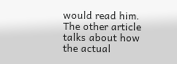would read him. The other article talks about how the actual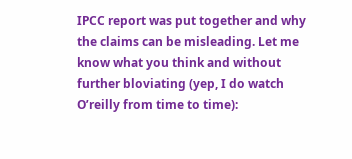IPCC report was put together and why the claims can be misleading. Let me know what you think and without further bloviating (yep, I do watch O’reilly from time to time):